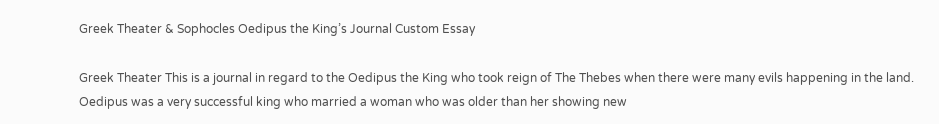Greek Theater & Sophocles Oedipus the King’s Journal Custom Essay

Greek Theater This is a journal in regard to the Oedipus the King who took reign of The Thebes when there were many evils happening in the land. Oedipus was a very successful king who married a woman who was older than her showing new